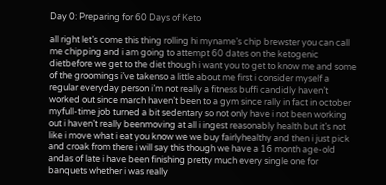Day 0: Preparing for 60 Days of Keto

all right let’s come this thing rolling hi myname’s chip brewster you can call me chipping and i am going to attempt 60 dates on the ketogenic dietbefore we get to the diet though i want you to get to know me and some of the groomings i’ve takenso a little about me first i consider myself a regular everyday person i’m not really a fitness buffi candidly haven’t worked out since march haven’t been to a gym since rally in fact in october myfull-time job turned a bit sedentary so not only have i not been working out i haven’t really beenmoving at all i ingest reasonably health but it’s not like i move what i eat you know we we buy fairlyhealthy and then i just pick and croak from there i will say this though we have a 16 month age-old andas of late i have been finishing pretty much every single one for banquets whether i was really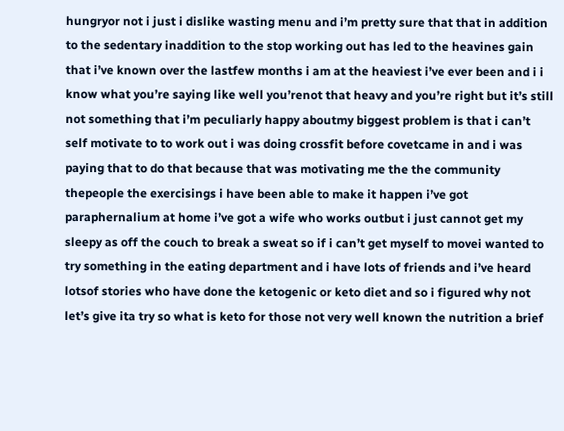hungryor not i just i dislike wasting menu and i’m pretty sure that that in addition to the sedentary inaddition to the stop working out has led to the heavines gain that i’ve known over the lastfew months i am at the heaviest i’ve ever been and i i know what you’re saying like well you’renot that heavy and you’re right but it’s still not something that i’m peculiarly happy aboutmy biggest problem is that i can’t self motivate to to work out i was doing crossfit before covetcame in and i was paying that to do that because that was motivating me the the community thepeople the exercisings i have been able to make it happen i’ve got paraphernalium at home i’ve got a wife who works outbut i just cannot get my sleepy as off the couch to break a sweat so if i can’t get myself to movei wanted to try something in the eating department and i have lots of friends and i’ve heard lotsof stories who have done the ketogenic or keto diet and so i figured why not let’s give ita try so what is keto for those not very well known the nutrition a brief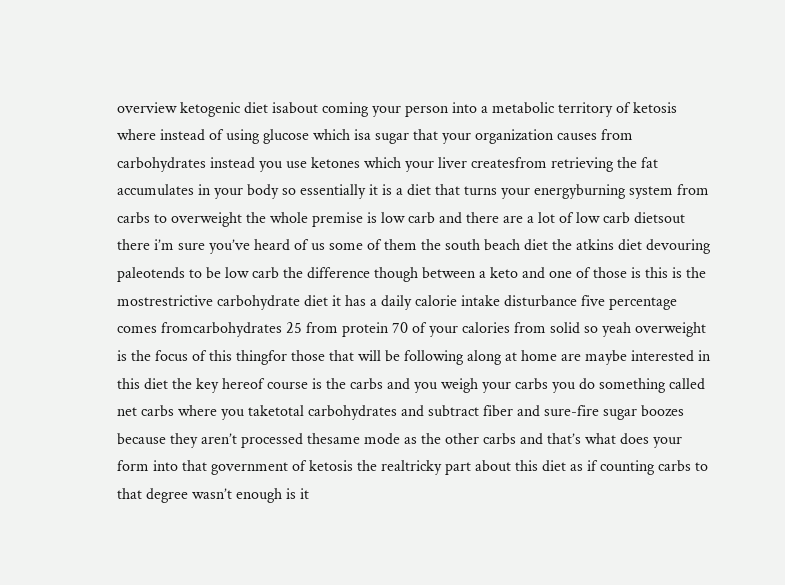overview ketogenic diet isabout coming your person into a metabolic territory of ketosis where instead of using glucose which isa sugar that your organization causes from carbohydrates instead you use ketones which your liver createsfrom retrieving the fat accumulates in your body so essentially it is a diet that turns your energyburning system from carbs to overweight the whole premise is low carb and there are a lot of low carb dietsout there i’m sure you’ve heard of us some of them the south beach diet the atkins diet devouring paleotends to be low carb the difference though between a keto and one of those is this is the mostrestrictive carbohydrate diet it has a daily calorie intake disturbance five percentage comes fromcarbohydrates 25 from protein 70 of your calories from solid so yeah overweight is the focus of this thingfor those that will be following along at home are maybe interested in this diet the key hereof course is the carbs and you weigh your carbs you do something called net carbs where you taketotal carbohydrates and subtract fiber and sure-fire sugar boozes because they aren’t processed thesame mode as the other carbs and that’s what does your form into that government of ketosis the realtricky part about this diet as if counting carbs to that degree wasn’t enough is it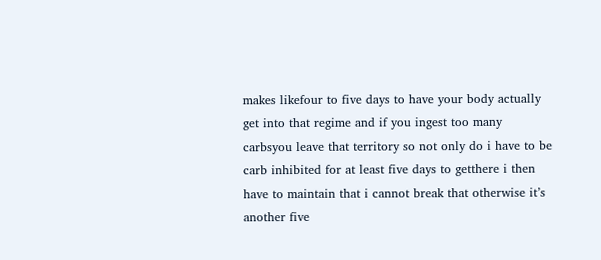makes likefour to five days to have your body actually get into that regime and if you ingest too many carbsyou leave that territory so not only do i have to be carb inhibited for at least five days to getthere i then have to maintain that i cannot break that otherwise it’s another five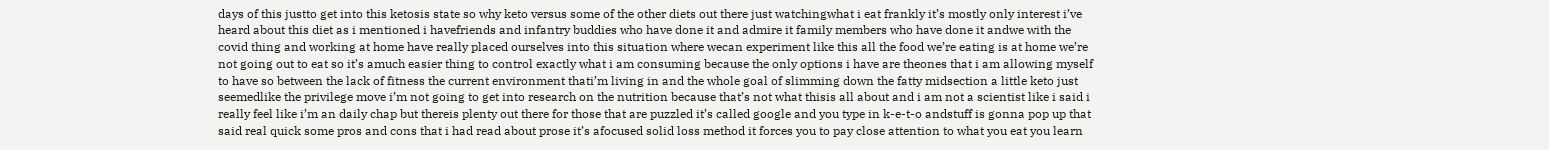days of this justto get into this ketosis state so why keto versus some of the other diets out there just watchingwhat i eat frankly it’s mostly only interest i’ve heard about this diet as i mentioned i havefriends and infantry buddies who have done it and admire it family members who have done it andwe with the covid thing and working at home have really placed ourselves into this situation where wecan experiment like this all the food we’re eating is at home we’re not going out to eat so it’s amuch easier thing to control exactly what i am consuming because the only options i have are theones that i am allowing myself to have so between the lack of fitness the current environment thati’m living in and the whole goal of slimming down the fatty midsection a little keto just seemedlike the privilege move i’m not going to get into research on the nutrition because that’s not what thisis all about and i am not a scientist like i said i really feel like i’m an daily chap but thereis plenty out there for those that are puzzled it’s called google and you type in k-e-t-o andstuff is gonna pop up that said real quick some pros and cons that i had read about prose it’s afocused solid loss method it forces you to pay close attention to what you eat you learn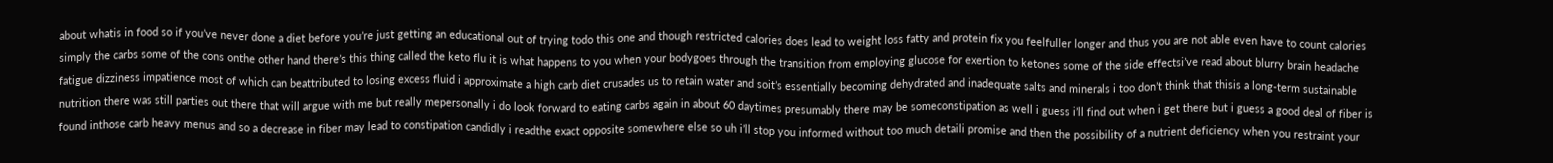about whatis in food so if you’ve never done a diet before you’re just getting an educational out of trying todo this one and though restricted calories does lead to weight loss fatty and protein fix you feelfuller longer and thus you are not able even have to count calories simply the carbs some of the cons onthe other hand there’s this thing called the keto flu it is what happens to you when your bodygoes through the transition from employing glucose for exertion to ketones some of the side effectsi’ve read about blurry brain headache fatigue dizziness impatience most of which can beattributed to losing excess fluid i approximate a high carb diet crusades us to retain water and soit’s essentially becoming dehydrated and inadequate salts and minerals i too don’t think that thisis a long-term sustainable nutrition there was still parties out there that will argue with me but really mepersonally i do look forward to eating carbs again in about 60 daytimes presumably there may be someconstipation as well i guess i’ll find out when i get there but i guess a good deal of fiber is found inthose carb heavy menus and so a decrease in fiber may lead to constipation candidly i readthe exact opposite somewhere else so uh i’ll stop you informed without too much detaili promise and then the possibility of a nutrient deficiency when you restraint your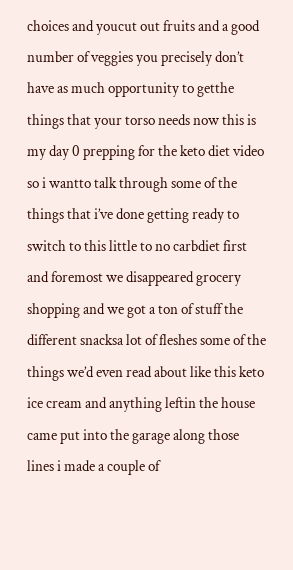choices and youcut out fruits and a good number of veggies you precisely don’t have as much opportunity to getthe things that your torso needs now this is my day 0 prepping for the keto diet video so i wantto talk through some of the things that i’ve done getting ready to switch to this little to no carbdiet first and foremost we disappeared grocery shopping and we got a ton of stuff the different snacksa lot of fleshes some of the things we’d even read about like this keto ice cream and anything leftin the house came put into the garage along those lines i made a couple of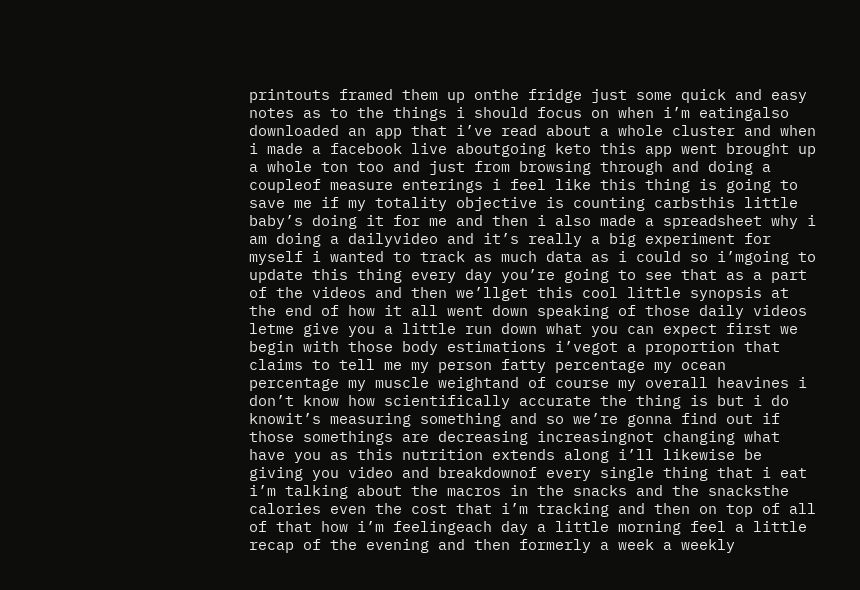printouts framed them up onthe fridge just some quick and easy notes as to the things i should focus on when i’m eatingalso downloaded an app that i’ve read about a whole cluster and when i made a facebook live aboutgoing keto this app went brought up a whole ton too and just from browsing through and doing a coupleof measure enterings i feel like this thing is going to save me if my totality objective is counting carbsthis little baby’s doing it for me and then i also made a spreadsheet why i am doing a dailyvideo and it’s really a big experiment for myself i wanted to track as much data as i could so i’mgoing to update this thing every day you’re going to see that as a part of the videos and then we’llget this cool little synopsis at the end of how it all went down speaking of those daily videos letme give you a little run down what you can expect first we begin with those body estimations i’vegot a proportion that claims to tell me my person fatty percentage my ocean percentage my muscle weightand of course my overall heavines i don’t know how scientifically accurate the thing is but i do knowit’s measuring something and so we’re gonna find out if those somethings are decreasing increasingnot changing what have you as this nutrition extends along i’ll likewise be giving you video and breakdownof every single thing that i eat i’m talking about the macros in the snacks and the snacksthe calories even the cost that i’m tracking and then on top of all of that how i’m feelingeach day a little morning feel a little recap of the evening and then formerly a week a weekly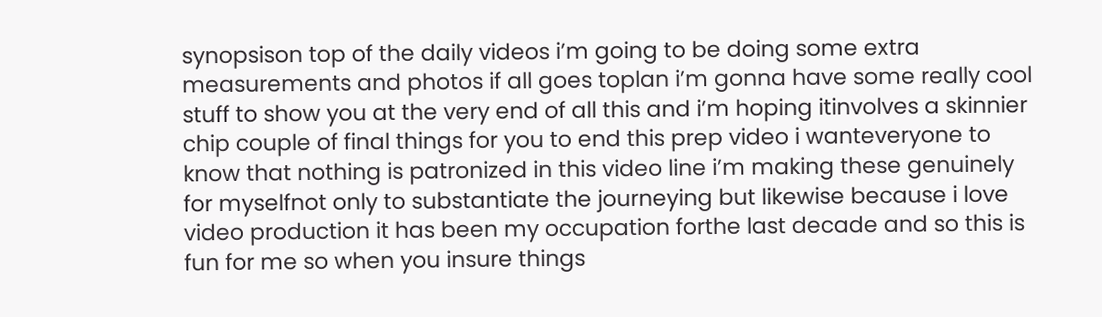synopsison top of the daily videos i’m going to be doing some extra measurements and photos if all goes toplan i’m gonna have some really cool stuff to show you at the very end of all this and i’m hoping itinvolves a skinnier chip couple of final things for you to end this prep video i wanteveryone to know that nothing is patronized in this video line i’m making these genuinely for myselfnot only to substantiate the journeying but likewise because i love video production it has been my occupation forthe last decade and so this is fun for me so when you insure things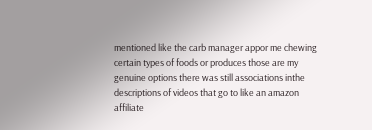mentioned like the carb manager appor me chewing certain types of foods or produces those are my genuine options there was still associations inthe descriptions of videos that go to like an amazon affiliate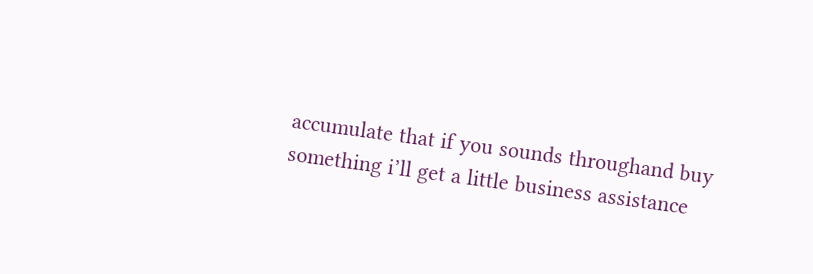accumulate that if you sounds throughand buy something i’ll get a little business assistance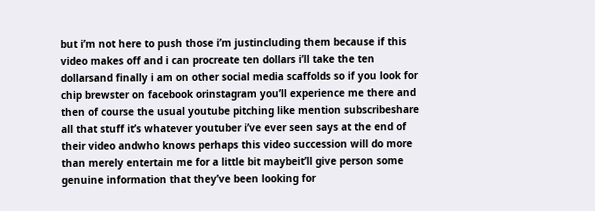but i’m not here to push those i’m justincluding them because if this video makes off and i can procreate ten dollars i’ll take the ten dollarsand finally i am on other social media scaffolds so if you look for chip brewster on facebook orinstagram you’ll experience me there and then of course the usual youtube pitching like mention subscribeshare all that stuff it’s whatever youtuber i’ve ever seen says at the end of their video andwho knows perhaps this video succession will do more than merely entertain me for a little bit maybeit’ll give person some genuine information that they’ve been looking for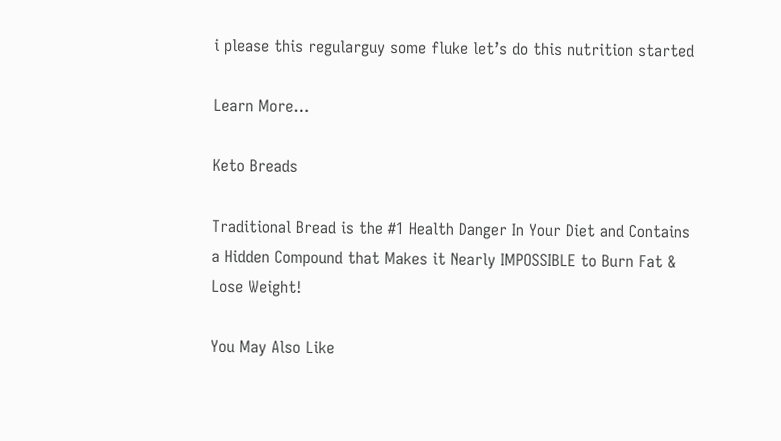i please this regularguy some fluke let’s do this nutrition started

Learn More…

Keto Breads

Traditional Bread is the #1 Health Danger In Your Diet and Contains a Hidden Compound that Makes it Nearly IMPOSSIBLE to Burn Fat & Lose Weight!

You May Also Like